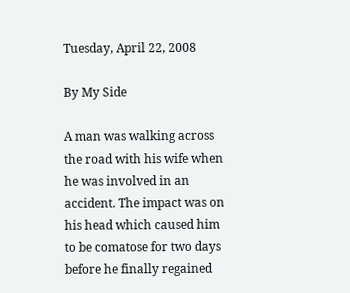Tuesday, April 22, 2008

By My Side

A man was walking across the road with his wife when he was involved in an accident. The impact was on his head which caused him to be comatose for two days before he finally regained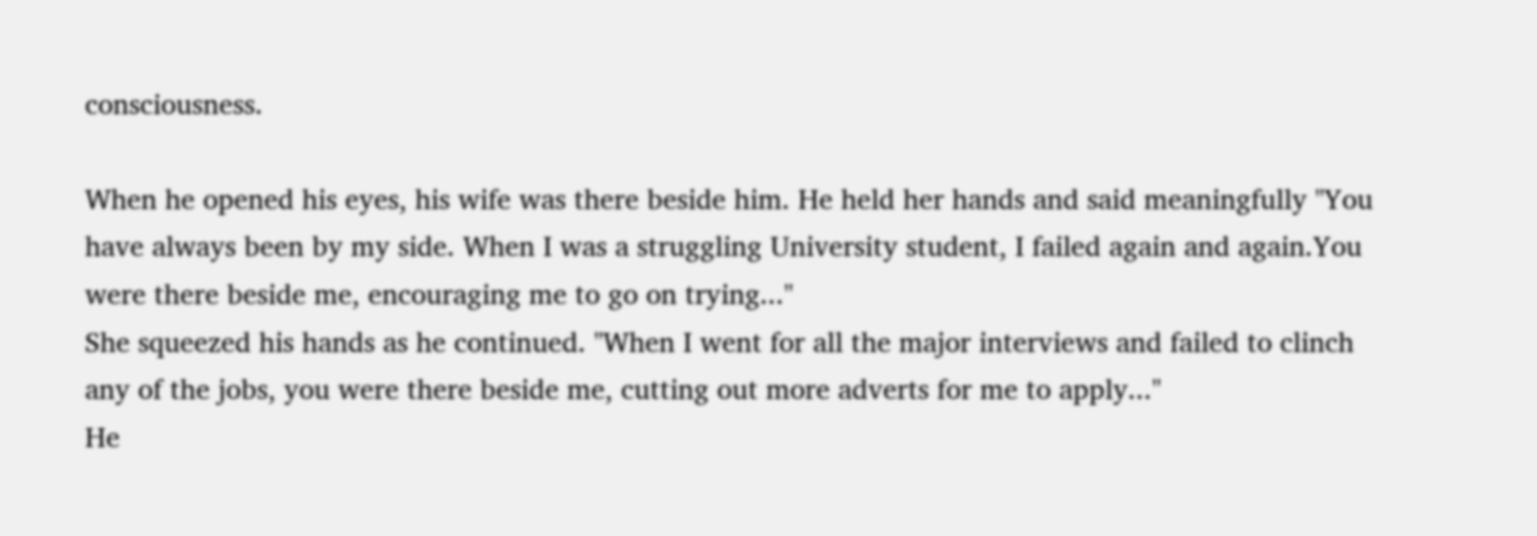consciousness.

When he opened his eyes, his wife was there beside him. He held her hands and said meaningfully "You have always been by my side. When I was a struggling University student, I failed again and again.You were there beside me, encouraging me to go on trying..."
She squeezed his hands as he continued. "When I went for all the major interviews and failed to clinch any of the jobs, you were there beside me, cutting out more adverts for me to apply..."
He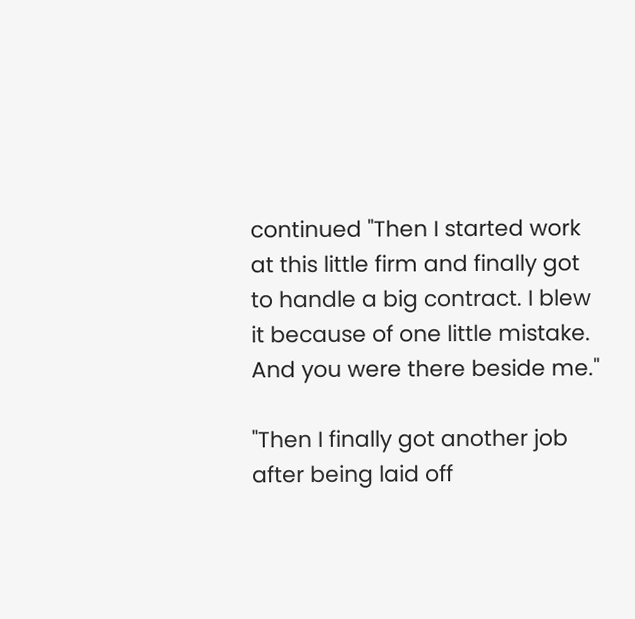continued "Then I started work at this little firm and finally got to handle a big contract. I blew it because of one little mistake. And you were there beside me."

"Then I finally got another job after being laid off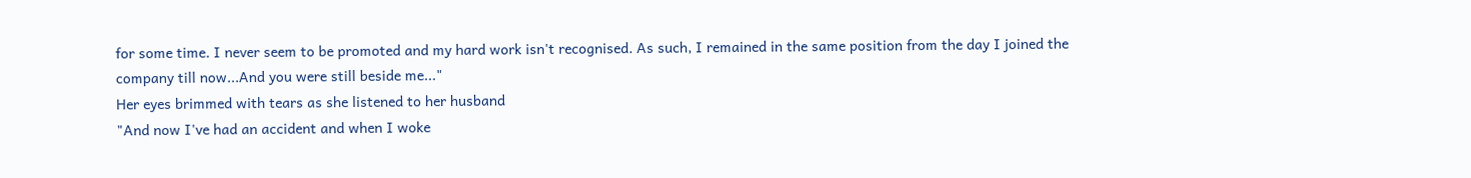for some time. I never seem to be promoted and my hard work isn't recognised. As such, I remained in the same position from the day I joined the company till now...And you were still beside me..."
Her eyes brimmed with tears as she listened to her husband
"And now I've had an accident and when I woke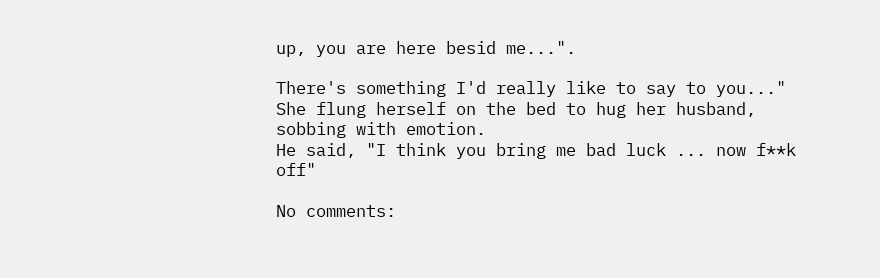up, you are here besid me...".

There's something I'd really like to say to you..." She flung herself on the bed to hug her husband, sobbing with emotion.
He said, "I think you bring me bad luck ... now f**k off"

No comments: